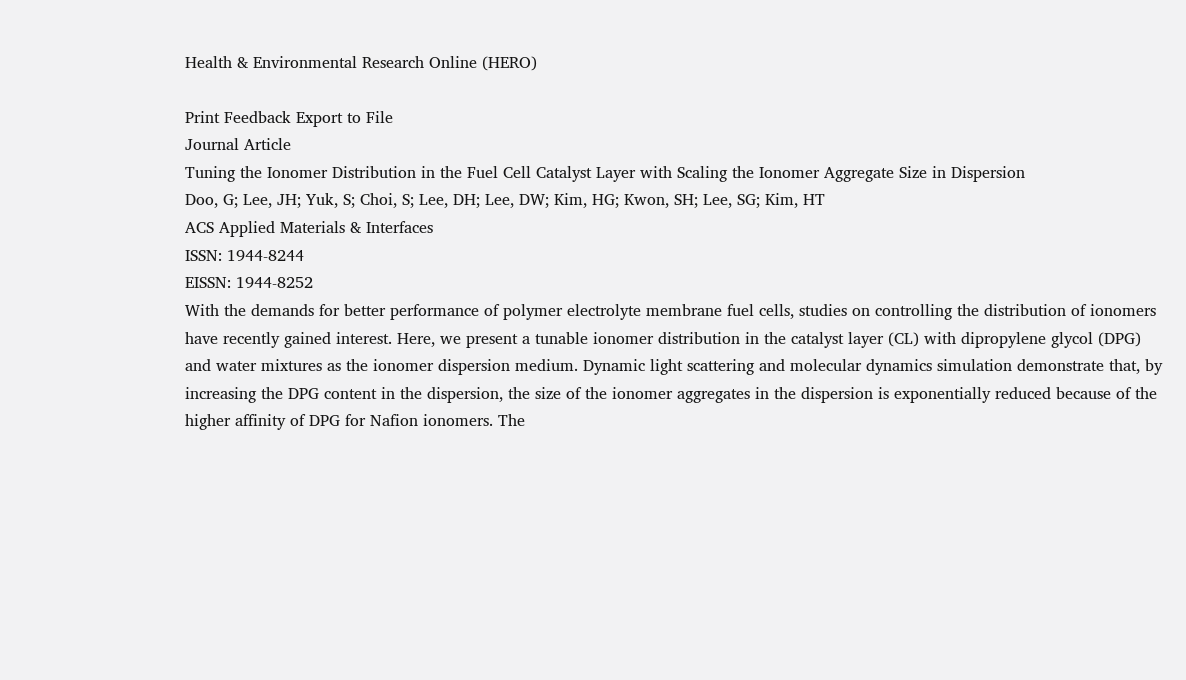Health & Environmental Research Online (HERO)

Print Feedback Export to File
Journal Article
Tuning the Ionomer Distribution in the Fuel Cell Catalyst Layer with Scaling the Ionomer Aggregate Size in Dispersion
Doo, G; Lee, JH; Yuk, S; Choi, S; Lee, DH; Lee, DW; Kim, HG; Kwon, SH; Lee, SG; Kim, HT
ACS Applied Materials & Interfaces
ISSN: 1944-8244
EISSN: 1944-8252
With the demands for better performance of polymer electrolyte membrane fuel cells, studies on controlling the distribution of ionomers have recently gained interest. Here, we present a tunable ionomer distribution in the catalyst layer (CL) with dipropylene glycol (DPG) and water mixtures as the ionomer dispersion medium. Dynamic light scattering and molecular dynamics simulation demonstrate that, by increasing the DPG content in the dispersion, the size of the ionomer aggregates in the dispersion is exponentially reduced because of the higher affinity of DPG for Nafion ionomers. The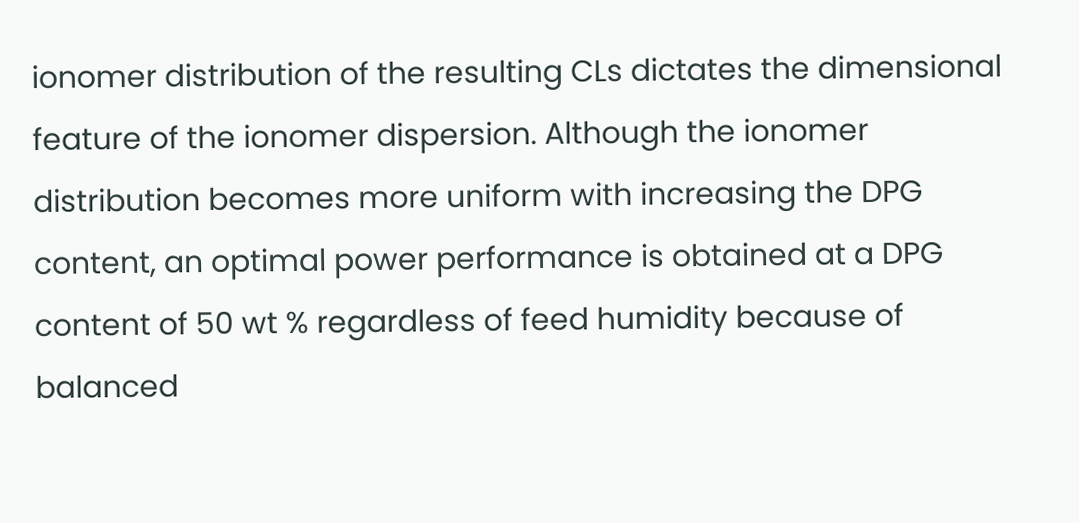ionomer distribution of the resulting CLs dictates the dimensional feature of the ionomer dispersion. Although the ionomer distribution becomes more uniform with increasing the DPG content, an optimal power performance is obtained at a DPG content of 50 wt % regardless of feed humidity because of balanced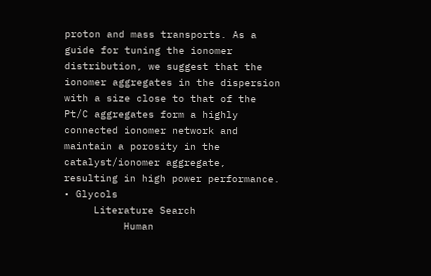proton and mass transports. As a guide for tuning the ionomer distribution, we suggest that the ionomer aggregates in the dispersion with a size close to that of the Pt/C aggregates form a highly connected ionomer network and maintain a porosity in the catalyst/ionomer aggregate, resulting in high power performance.
• Glycols
     Literature Search
          Human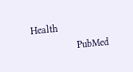Health
               PubMed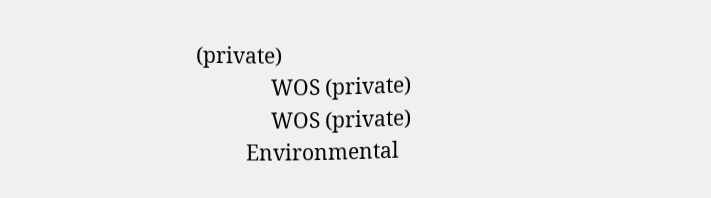(private)
               WOS (private)
               WOS (private)
          Environmental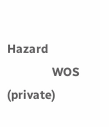Hazard
               WOS (private)